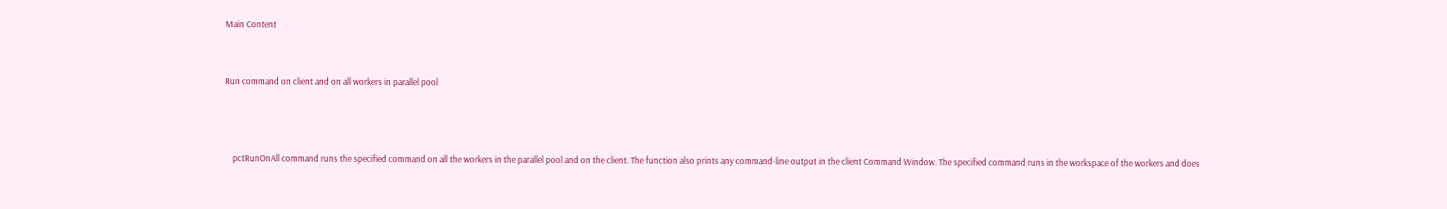Main Content


Run command on client and on all workers in parallel pool



    pctRunOnAll command runs the specified command on all the workers in the parallel pool and on the client. The function also prints any command-line output in the client Command Window. The specified command runs in the workspace of the workers and does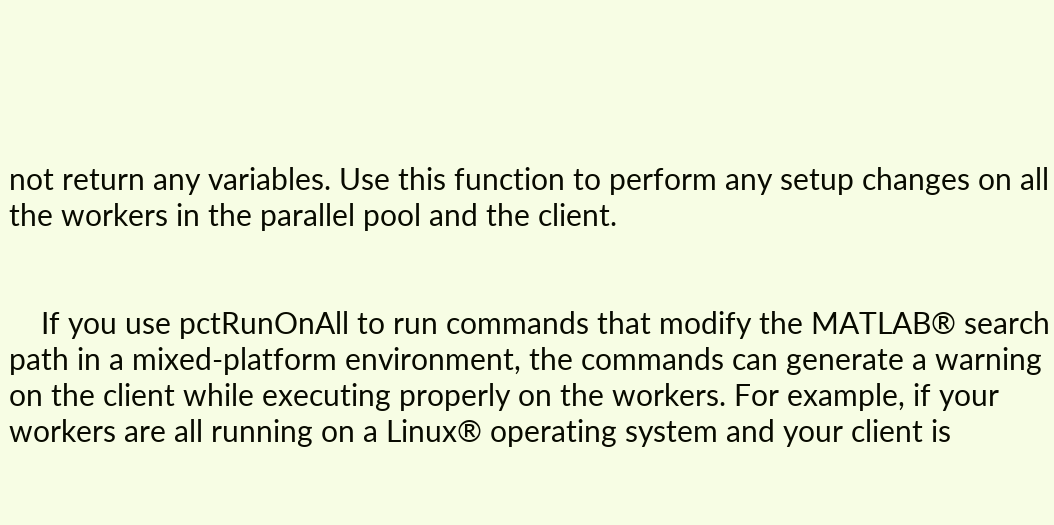not return any variables. Use this function to perform any setup changes on all the workers in the parallel pool and the client.


    If you use pctRunOnAll to run commands that modify the MATLAB® search path in a mixed-platform environment, the commands can generate a warning on the client while executing properly on the workers. For example, if your workers are all running on a Linux® operating system and your client is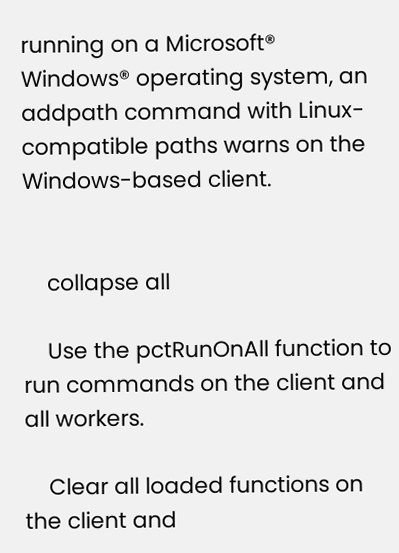running on a Microsoft® Windows® operating system, an addpath command with Linux-compatible paths warns on the Windows-based client.


    collapse all

    Use the pctRunOnAll function to run commands on the client and all workers.

    Clear all loaded functions on the client and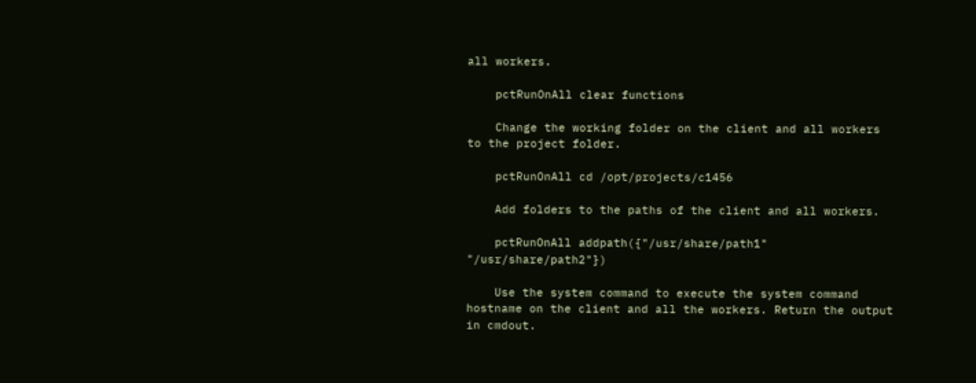all workers.

    pctRunOnAll clear functions

    Change the working folder on the client and all workers to the project folder.

    pctRunOnAll cd /opt/projects/c1456

    Add folders to the paths of the client and all workers.

    pctRunOnAll addpath({"/usr/share/path1" "/usr/share/path2"})

    Use the system command to execute the system command hostname on the client and all the workers. Return the output in cmdout.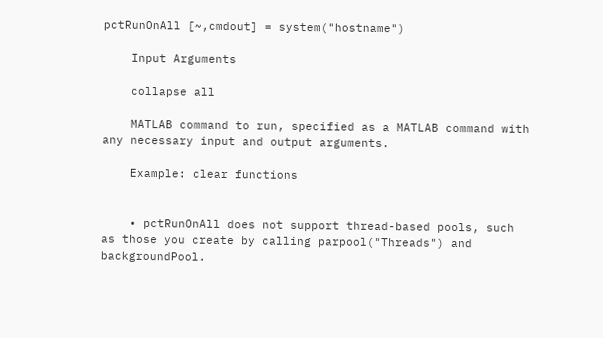pctRunOnAll [~,cmdout] = system("hostname")

    Input Arguments

    collapse all

    MATLAB command to run, specified as a MATLAB command with any necessary input and output arguments.

    Example: clear functions


    • pctRunOnAll does not support thread-based pools, such as those you create by calling parpool("Threads") and backgroundPool.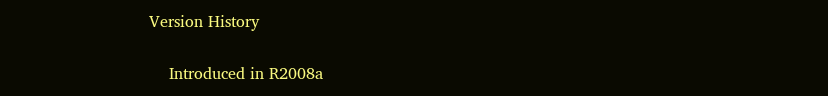Version History

    Introduced in R2008a